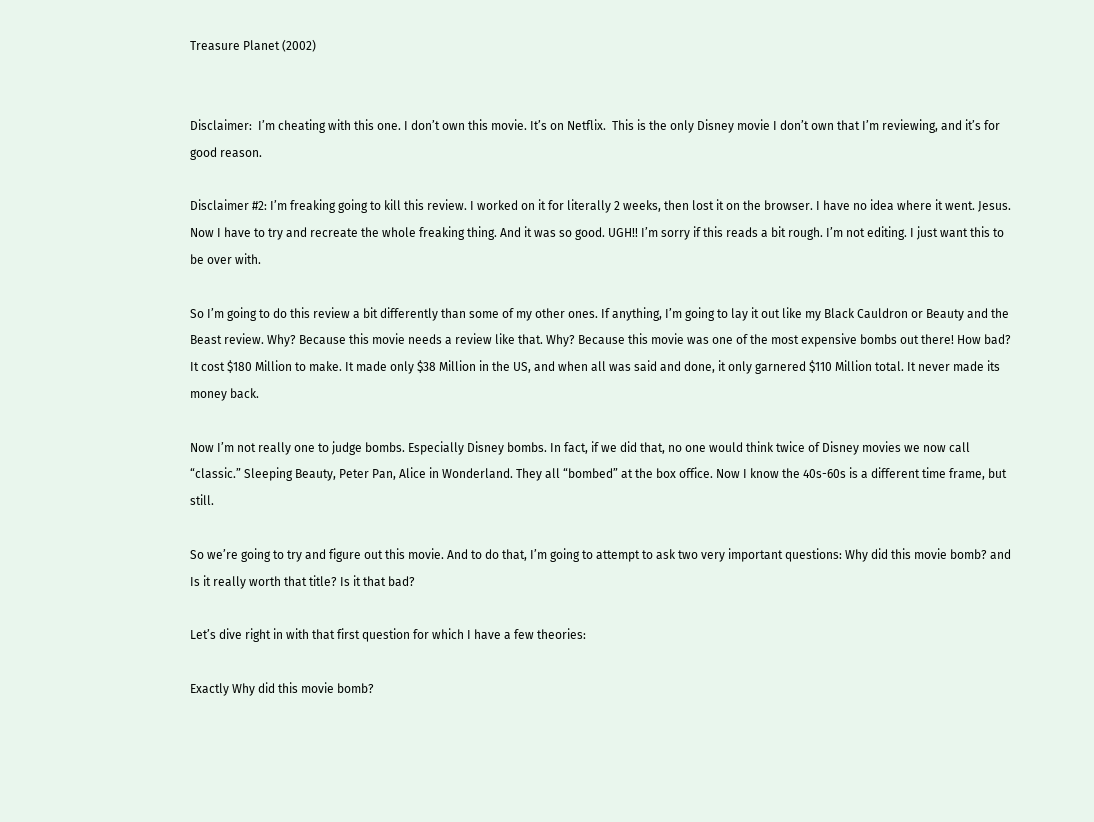Treasure Planet (2002)


Disclaimer:  I’m cheating with this one. I don’t own this movie. It’s on Netflix.  This is the only Disney movie I don’t own that I’m reviewing, and it’s for good reason.

Disclaimer #2: I’m freaking going to kill this review. I worked on it for literally 2 weeks, then lost it on the browser. I have no idea where it went. Jesus. Now I have to try and recreate the whole freaking thing. And it was so good. UGH!! I’m sorry if this reads a bit rough. I’m not editing. I just want this to be over with.

So I’m going to do this review a bit differently than some of my other ones. If anything, I’m going to lay it out like my Black Cauldron or Beauty and the Beast review. Why? Because this movie needs a review like that. Why? Because this movie was one of the most expensive bombs out there! How bad? It cost $180 Million to make. It made only $38 Million in the US, and when all was said and done, it only garnered $110 Million total. It never made its money back.

Now I’m not really one to judge bombs. Especially Disney bombs. In fact, if we did that, no one would think twice of Disney movies we now call “classic.” Sleeping Beauty, Peter Pan, Alice in Wonderland. They all “bombed” at the box office. Now I know the 40s-60s is a different time frame, but still.

So we’re going to try and figure out this movie. And to do that, I’m going to attempt to ask two very important questions: Why did this movie bomb? and Is it really worth that title? Is it that bad?

Let’s dive right in with that first question for which I have a few theories:

Exactly Why did this movie bomb?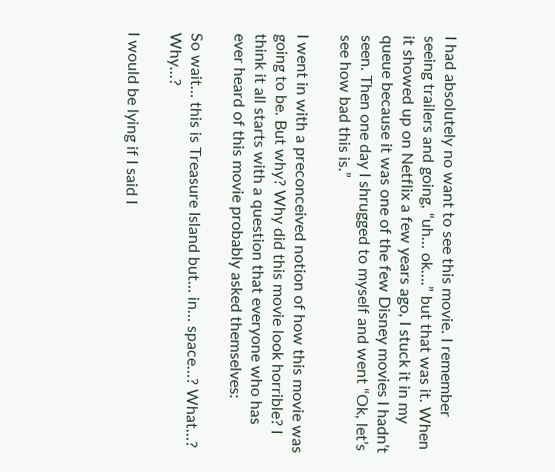I had absolutely no want to see this movie. I remember seeing trailers and going, “uh… ok….” but that was it. When it showed up on Netflix a few years ago, I stuck it in my queue because it was one of the few Disney movies I hadn’t seen. Then one day I shrugged to myself and went “Ok, let’s see how bad this is.”

I went in with a preconceived notion of how this movie was going to be. But why? Why did this movie look horrible? I think it all starts with a question that everyone who has ever heard of this movie probably asked themselves:

So wait… this is Treasure Island but… in… space…? What…? Why…?

I would be lying if I said I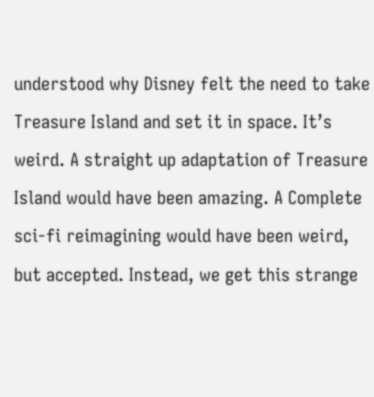understood why Disney felt the need to take Treasure Island and set it in space. It’s weird. A straight up adaptation of Treasure Island would have been amazing. A Complete sci-fi reimagining would have been weird, but accepted. Instead, we get this strange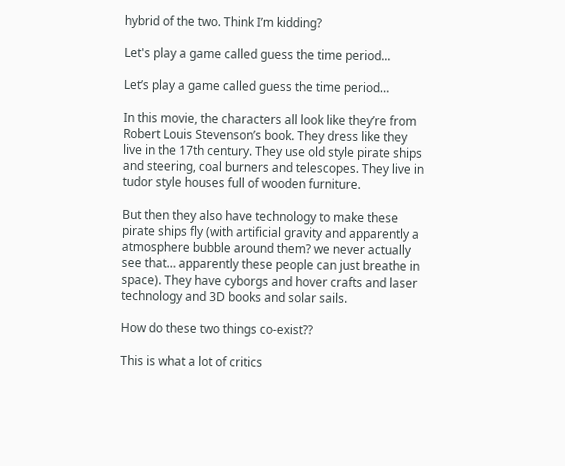hybrid of the two. Think I’m kidding?

Let's play a game called guess the time period...

Let’s play a game called guess the time period…

In this movie, the characters all look like they’re from Robert Louis Stevenson’s book. They dress like they live in the 17th century. They use old style pirate ships and steering, coal burners and telescopes. They live in tudor style houses full of wooden furniture.

But then they also have technology to make these pirate ships fly (with artificial gravity and apparently a atmosphere bubble around them? we never actually see that… apparently these people can just breathe in space). They have cyborgs and hover crafts and laser technology and 3D books and solar sails.

How do these two things co-exist??

This is what a lot of critics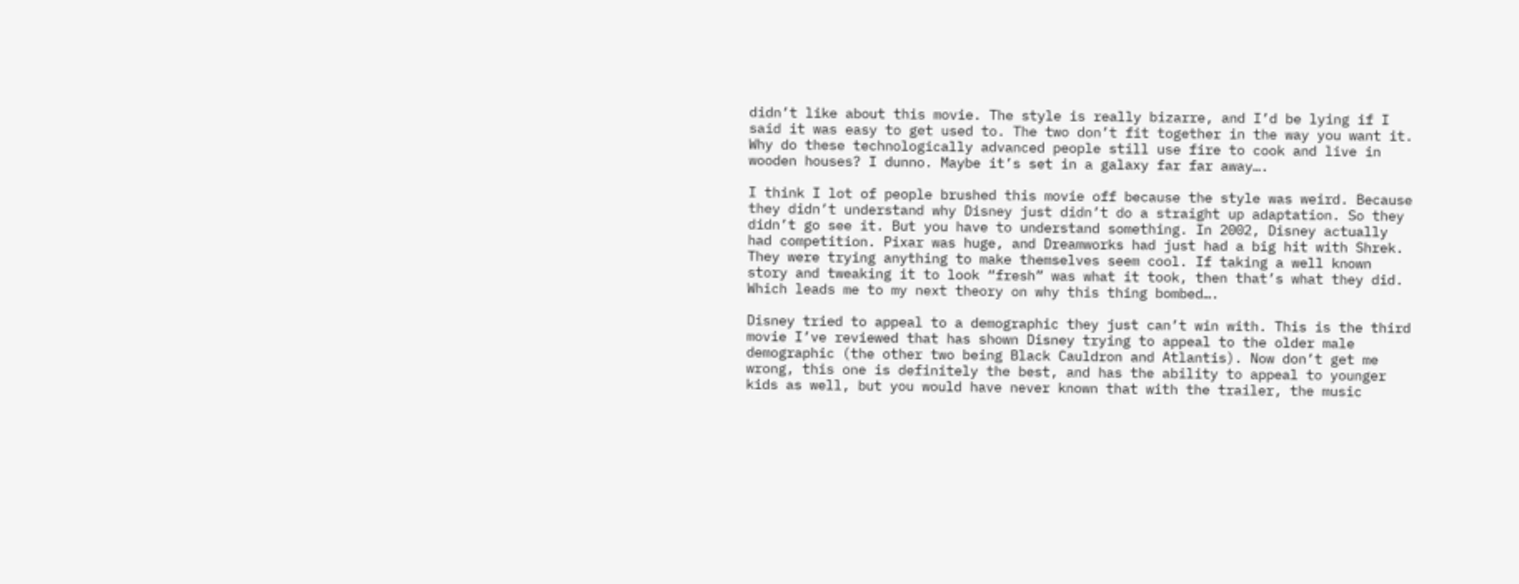didn’t like about this movie. The style is really bizarre, and I’d be lying if I said it was easy to get used to. The two don’t fit together in the way you want it. Why do these technologically advanced people still use fire to cook and live in wooden houses? I dunno. Maybe it’s set in a galaxy far far away….

I think I lot of people brushed this movie off because the style was weird. Because they didn’t understand why Disney just didn’t do a straight up adaptation. So they didn’t go see it. But you have to understand something. In 2002, Disney actually had competition. Pixar was huge, and Dreamworks had just had a big hit with Shrek. They were trying anything to make themselves seem cool. If taking a well known story and tweaking it to look “fresh” was what it took, then that’s what they did. Which leads me to my next theory on why this thing bombed….

Disney tried to appeal to a demographic they just can’t win with. This is the third movie I’ve reviewed that has shown Disney trying to appeal to the older male demographic (the other two being Black Cauldron and Atlantis). Now don’t get me wrong, this one is definitely the best, and has the ability to appeal to younger kids as well, but you would have never known that with the trailer, the music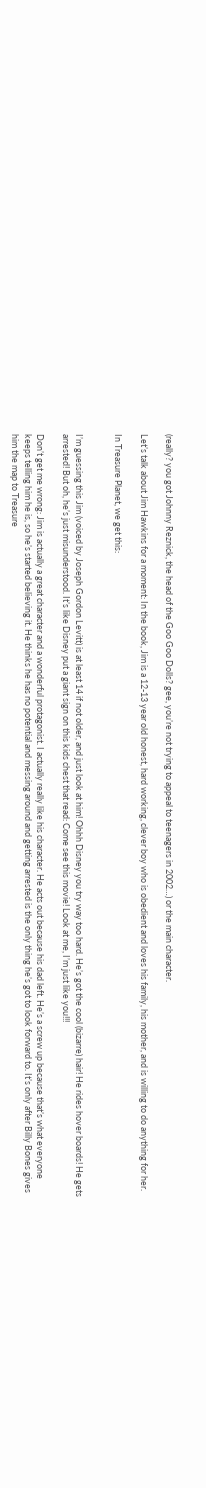(really? you got Johnny Reznick, the head of the Goo Goo Dolls? gee, you’re not trying to appeal to teenagers in 2002…) or the main character.

Let’s talk about Jim Hawkins for a moment: In the book, Jim is a 12-13 year old honest, hard working, clever boy who is obedient and loves his family, his mother, and is willing to do anything for her.

In Treasure Planet, we get this:


I’m guessing this Jim (voiced by Joseph Gordon Levitt) is at least 14 if not older, and just look at him! Ohhh Disney you try way too hard. He’s got the cool (bizarre) hair! He rides hover boards! He gets arrested! But oh, he’s just misunderstood. It’s like Disney put a giant sign on this kids chest that read: Come see this movie! Look at me, I’m just like you!!!

Don’t get me wrong: Jim is actually a great character and a wonderful protagonist. I actually really like his character. He acts out because his dad left. He’s a screw up because that’s what everyone keeps telling him he is, so he’s started believing it. He thinks he has no potential and messing around and getting arrested is the only thing he’s got to look forward to. It’s only after Billy Bones gives him the map to Treasure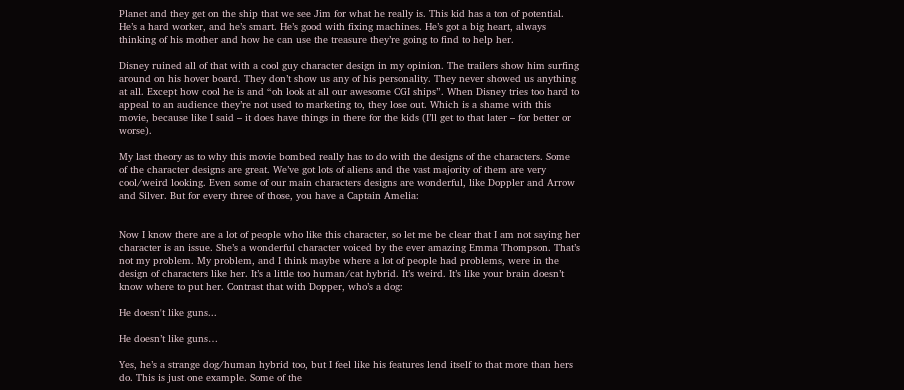Planet and they get on the ship that we see Jim for what he really is. This kid has a ton of potential. He’s a hard worker, and he’s smart. He’s good with fixing machines. He’s got a big heart, always thinking of his mother and how he can use the treasure they’re going to find to help her.

Disney ruined all of that with a cool guy character design in my opinion. The trailers show him surfing around on his hover board. They don’t show us any of his personality. They never showed us anything at all. Except how cool he is and “oh look at all our awesome CGI ships”. When Disney tries too hard to appeal to an audience they’re not used to marketing to, they lose out. Which is a shame with this movie, because like I said – it does have things in there for the kids (I’ll get to that later – for better or worse).

My last theory as to why this movie bombed really has to do with the designs of the characters. Some of the character designs are great. We’ve got lots of aliens and the vast majority of them are very cool/weird looking. Even some of our main characters designs are wonderful, like Doppler and Arrow and Silver. But for every three of those, you have a Captain Amelia:


Now I know there are a lot of people who like this character, so let me be clear that I am not saying her character is an issue. She’s a wonderful character voiced by the ever amazing Emma Thompson. That’s not my problem. My problem, and I think maybe where a lot of people had problems, were in the design of characters like her. It’s a little too human/cat hybrid. It’s weird. It’s like your brain doesn’t know where to put her. Contrast that with Dopper, who’s a dog:

He doesn't like guns...

He doesn’t like guns…

Yes, he’s a strange dog/human hybrid too, but I feel like his features lend itself to that more than hers do. This is just one example. Some of the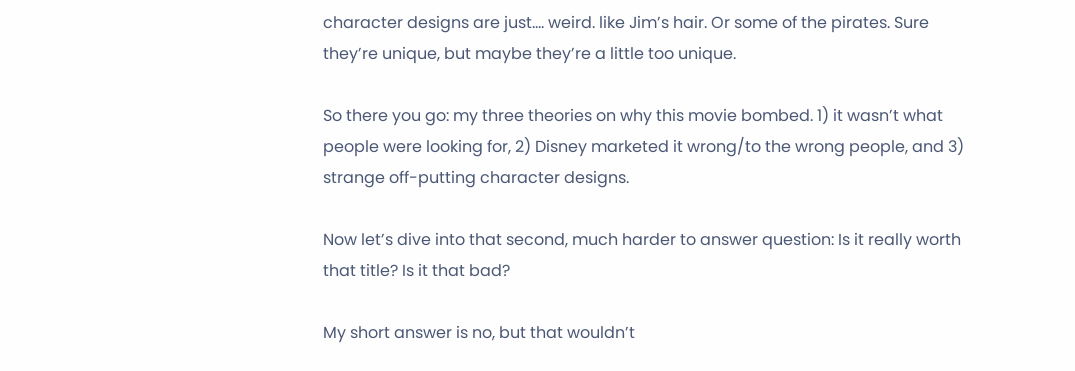character designs are just…. weird. like Jim’s hair. Or some of the pirates. Sure they’re unique, but maybe they’re a little too unique.

So there you go: my three theories on why this movie bombed. 1) it wasn’t what people were looking for, 2) Disney marketed it wrong/to the wrong people, and 3) strange off-putting character designs.

Now let’s dive into that second, much harder to answer question: Is it really worth that title? Is it that bad?

My short answer is no, but that wouldn’t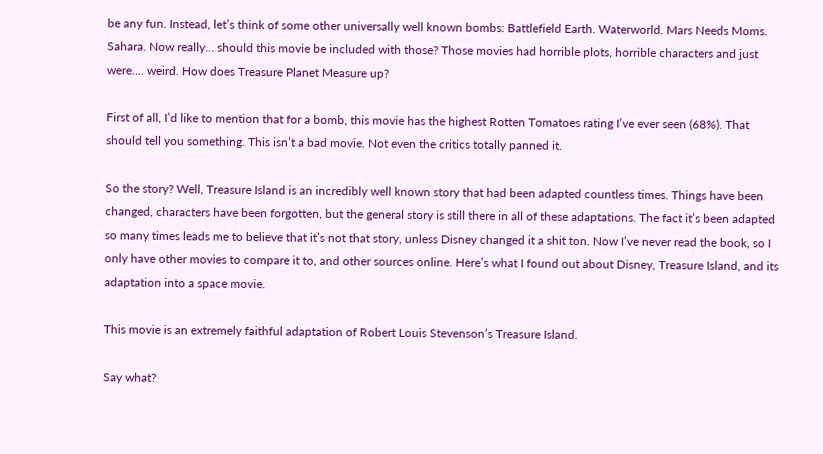be any fun. Instead, let’s think of some other universally well known bombs: Battlefield Earth. Waterworld. Mars Needs Moms. Sahara. Now really… should this movie be included with those? Those movies had horrible plots, horrible characters and just were…. weird. How does Treasure Planet Measure up?

First of all, I’d like to mention that for a bomb, this movie has the highest Rotten Tomatoes rating I’ve ever seen (68%). That should tell you something. This isn’t a bad movie. Not even the critics totally panned it.

So the story? Well, Treasure Island is an incredibly well known story that had been adapted countless times. Things have been changed, characters have been forgotten, but the general story is still there in all of these adaptations. The fact it’s been adapted so many times leads me to believe that it’s not that story, unless Disney changed it a shit ton. Now I’ve never read the book, so I only have other movies to compare it to, and other sources online. Here’s what I found out about Disney, Treasure Island, and its adaptation into a space movie.

This movie is an extremely faithful adaptation of Robert Louis Stevenson’s Treasure Island.

Say what?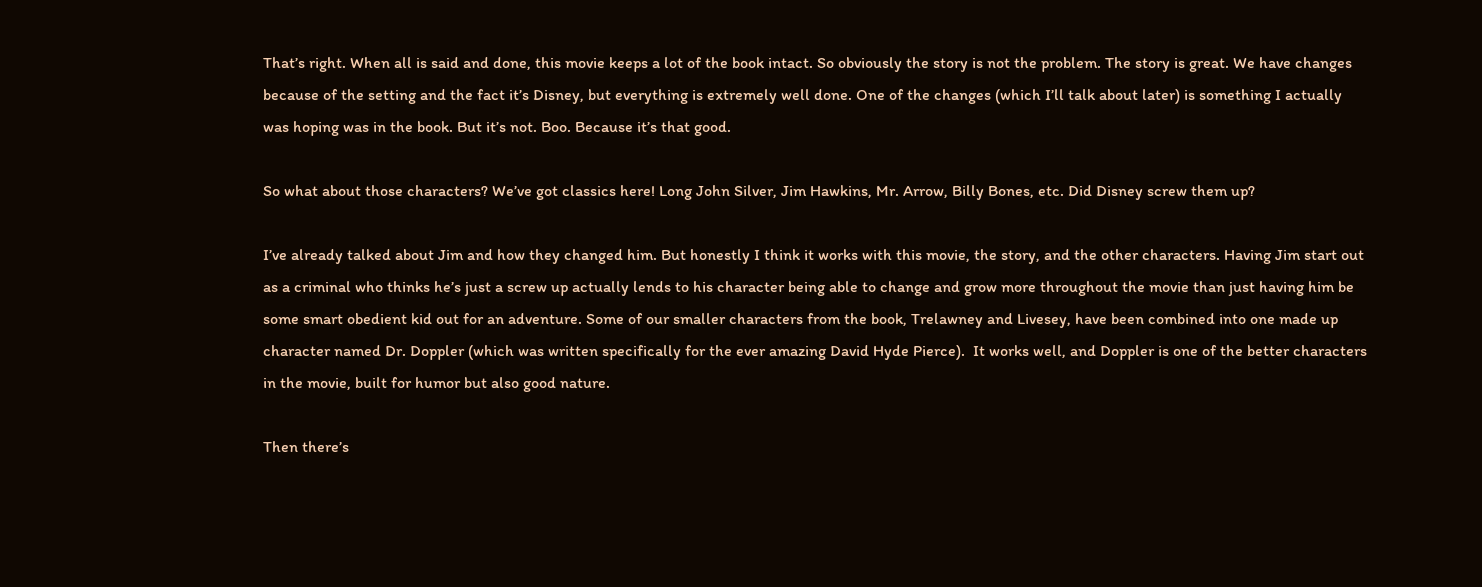That’s right. When all is said and done, this movie keeps a lot of the book intact. So obviously the story is not the problem. The story is great. We have changes because of the setting and the fact it’s Disney, but everything is extremely well done. One of the changes (which I’ll talk about later) is something I actually was hoping was in the book. But it’s not. Boo. Because it’s that good.

So what about those characters? We’ve got classics here! Long John Silver, Jim Hawkins, Mr. Arrow, Billy Bones, etc. Did Disney screw them up?

I’ve already talked about Jim and how they changed him. But honestly I think it works with this movie, the story, and the other characters. Having Jim start out as a criminal who thinks he’s just a screw up actually lends to his character being able to change and grow more throughout the movie than just having him be some smart obedient kid out for an adventure. Some of our smaller characters from the book, Trelawney and Livesey, have been combined into one made up character named Dr. Doppler (which was written specifically for the ever amazing David Hyde Pierce).  It works well, and Doppler is one of the better characters in the movie, built for humor but also good nature.

Then there’s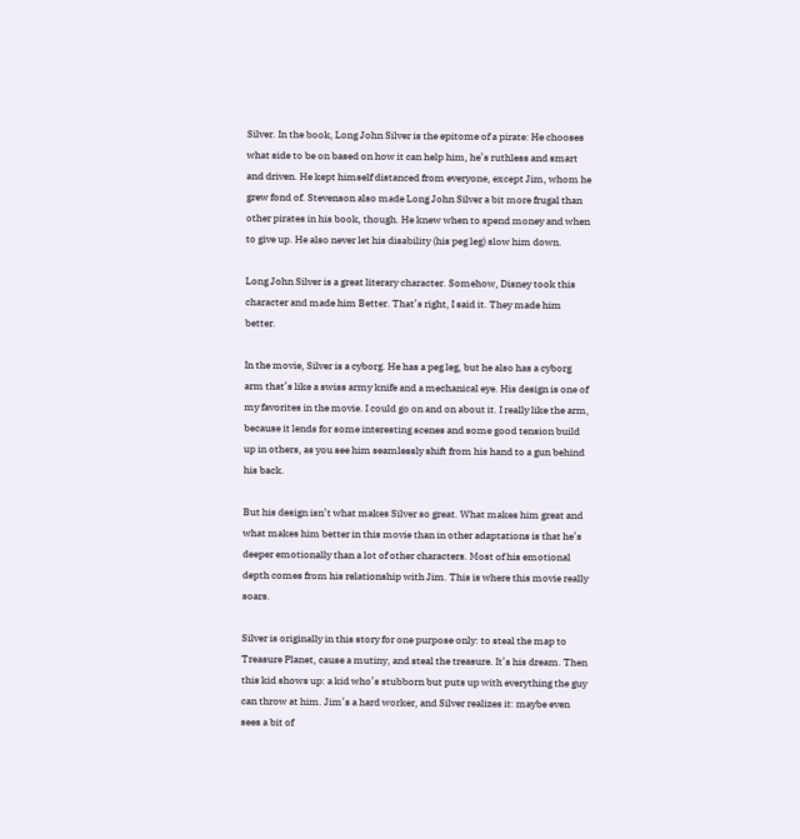Silver. In the book, Long John Silver is the epitome of a pirate: He chooses what side to be on based on how it can help him, he’s ruthless and smart and driven. He kept himself distanced from everyone, except Jim, whom he grew fond of. Stevenson also made Long John Silver a bit more frugal than other pirates in his book, though. He knew when to spend money and when to give up. He also never let his disability (his peg leg) slow him down.

Long John Silver is a great literary character. Somehow, Disney took this character and made him Better. That’s right, I said it. They made him better.

In the movie, Silver is a cyborg. He has a peg leg, but he also has a cyborg arm that’s like a swiss army knife and a mechanical eye. His design is one of my favorites in the movie. I could go on and on about it. I really like the arm, because it lends for some interesting scenes and some good tension build up in others, as you see him seamlessly shift from his hand to a gun behind his back.

But his design isn’t what makes Silver so great. What makes him great and what makes him better in this movie than in other adaptations is that he’s deeper emotionally than a lot of other characters. Most of his emotional depth comes from his relationship with Jim. This is where this movie really soars.

Silver is originally in this story for one purpose only: to steal the map to Treasure Planet, cause a mutiny, and steal the treasure. It’s his dream. Then this kid shows up: a kid who’s stubborn but puts up with everything the guy can throw at him. Jim’s a hard worker, and Silver realizes it: maybe even sees a bit of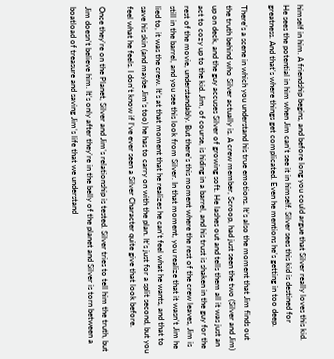himself in him. A friendship begins, and before long you could argue that Silver really loves this kid. He sees the potential in him when Jim can’t see it in himself. Silver sees this kid is destined for greatness. And that’s where things get complicated. Even he mentions he’s getting in too deep.

There’s a scene in which you understand his true emotions. It’s also the moment that Jim finds out the truth behind who Silver actually is. A crew member, Scroop, had just seen the two (Silver and Jim) up on deck, and the guy accuses Silver of growing soft. He lashes out and tells them all it was just an act to cozy up to the kid. Jim, of course, is hiding in a barrel, and his trust is shaken in the guy for the rest of the movie, understandably. But there’s this moment where the rest of the crew leaves, Jim is still in the barrel, and you see this look from Silver. In that moment, you realize that it wasn’t Jim he lied to, it was the crew. It’s at that moment that he realizes he can’t feel what he wants, and that to save his skin (and maybe Jim’s too) he has to carry on with the plan. It’s just for a split second, but you feel what he feels. I don’t know if I’ve ever seen a Silver Character quite give that look before.

Once they’re on the Planet, Silver and Jim’s relationship is tested. Silver tries to tell him the truth, but Jim doesn’t believe him. It’s only after they’re in the belly of the planet and Silver is torn between a boatload of treasure and saving Jim’s life that we understand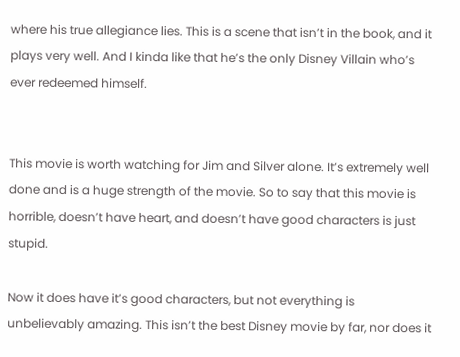where his true allegiance lies. This is a scene that isn’t in the book, and it plays very well. And I kinda like that he’s the only Disney Villain who’s ever redeemed himself.


This movie is worth watching for Jim and Silver alone. It’s extremely well done and is a huge strength of the movie. So to say that this movie is horrible, doesn’t have heart, and doesn’t have good characters is just stupid.

Now it does have it’s good characters, but not everything is unbelievably amazing. This isn’t the best Disney movie by far, nor does it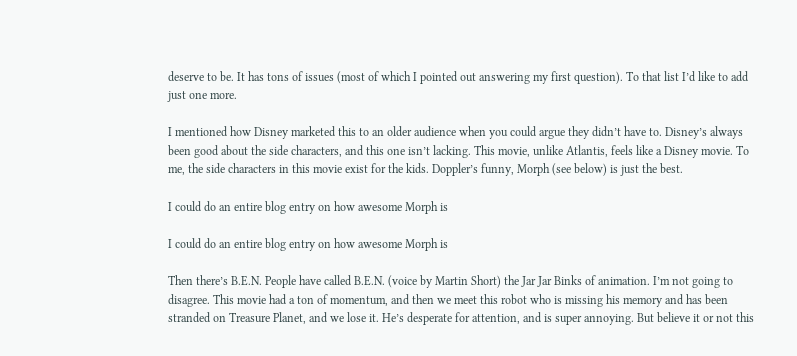deserve to be. It has tons of issues (most of which I pointed out answering my first question). To that list I’d like to add just one more.

I mentioned how Disney marketed this to an older audience when you could argue they didn’t have to. Disney’s always been good about the side characters, and this one isn’t lacking. This movie, unlike Atlantis, feels like a Disney movie. To me, the side characters in this movie exist for the kids. Doppler’s funny, Morph (see below) is just the best.

I could do an entire blog entry on how awesome Morph is

I could do an entire blog entry on how awesome Morph is

Then there’s B.E.N. People have called B.E.N. (voice by Martin Short) the Jar Jar Binks of animation. I’m not going to disagree. This movie had a ton of momentum, and then we meet this robot who is missing his memory and has been stranded on Treasure Planet, and we lose it. He’s desperate for attention, and is super annoying. But believe it or not this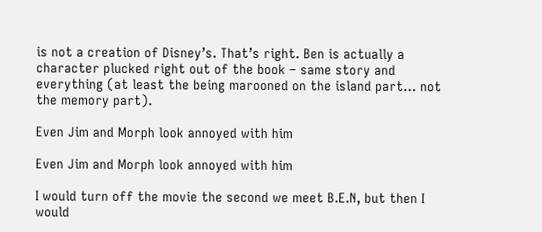is not a creation of Disney’s. That’s right. Ben is actually a character plucked right out of the book – same story and everything (at least the being marooned on the island part… not the memory part).

Even Jim and Morph look annoyed with him

Even Jim and Morph look annoyed with him

I would turn off the movie the second we meet B.E.N, but then I would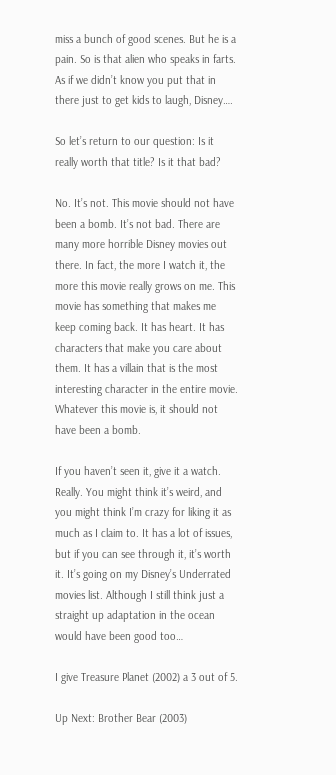miss a bunch of good scenes. But he is a pain. So is that alien who speaks in farts. As if we didn’t know you put that in there just to get kids to laugh, Disney….

So let’s return to our question: Is it really worth that title? Is it that bad?

No. It’s not. This movie should not have been a bomb. It’s not bad. There are many more horrible Disney movies out there. In fact, the more I watch it, the more this movie really grows on me. This movie has something that makes me keep coming back. It has heart. It has characters that make you care about them. It has a villain that is the most interesting character in the entire movie. Whatever this movie is, it should not have been a bomb.

If you haven’t seen it, give it a watch. Really. You might think it’s weird, and you might think I’m crazy for liking it as much as I claim to. It has a lot of issues, but if you can see through it, it’s worth it. It’s going on my Disney’s Underrated movies list. Although I still think just a straight up adaptation in the ocean would have been good too…

I give Treasure Planet (2002) a 3 out of 5.

Up Next: Brother Bear (2003)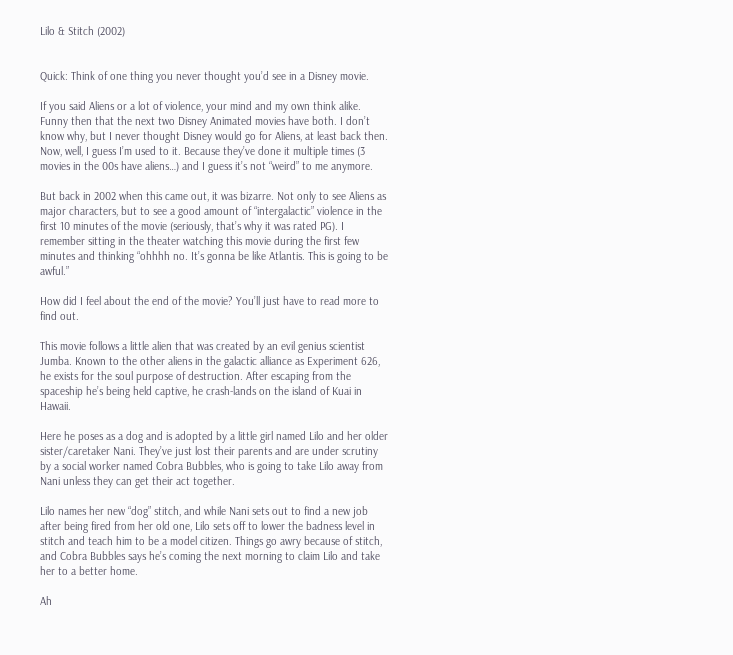Lilo & Stitch (2002)


Quick: Think of one thing you never thought you’d see in a Disney movie.

If you said Aliens or a lot of violence, your mind and my own think alike. Funny then that the next two Disney Animated movies have both. I don’t know why, but I never thought Disney would go for Aliens, at least back then. Now, well, I guess I’m used to it. Because they’ve done it multiple times (3 movies in the 00s have aliens…) and I guess it’s not “weird” to me anymore.

But back in 2002 when this came out, it was bizarre. Not only to see Aliens as major characters, but to see a good amount of “intergalactic” violence in the first 10 minutes of the movie (seriously, that’s why it was rated PG). I remember sitting in the theater watching this movie during the first few minutes and thinking “ohhhh no. It’s gonna be like Atlantis. This is going to be awful.”

How did I feel about the end of the movie? You’ll just have to read more to find out.

This movie follows a little alien that was created by an evil genius scientist Jumba. Known to the other aliens in the galactic alliance as Experiment 626, he exists for the soul purpose of destruction. After escaping from the spaceship he’s being held captive, he crash-lands on the island of Kuai in Hawaii.

Here he poses as a dog and is adopted by a little girl named Lilo and her older sister/caretaker Nani. They’ve just lost their parents and are under scrutiny by a social worker named Cobra Bubbles, who is going to take Lilo away from Nani unless they can get their act together.

Lilo names her new “dog” stitch, and while Nani sets out to find a new job after being fired from her old one, Lilo sets off to lower the badness level in stitch and teach him to be a model citizen. Things go awry because of stitch, and Cobra Bubbles says he’s coming the next morning to claim Lilo and take her to a better home.

Ah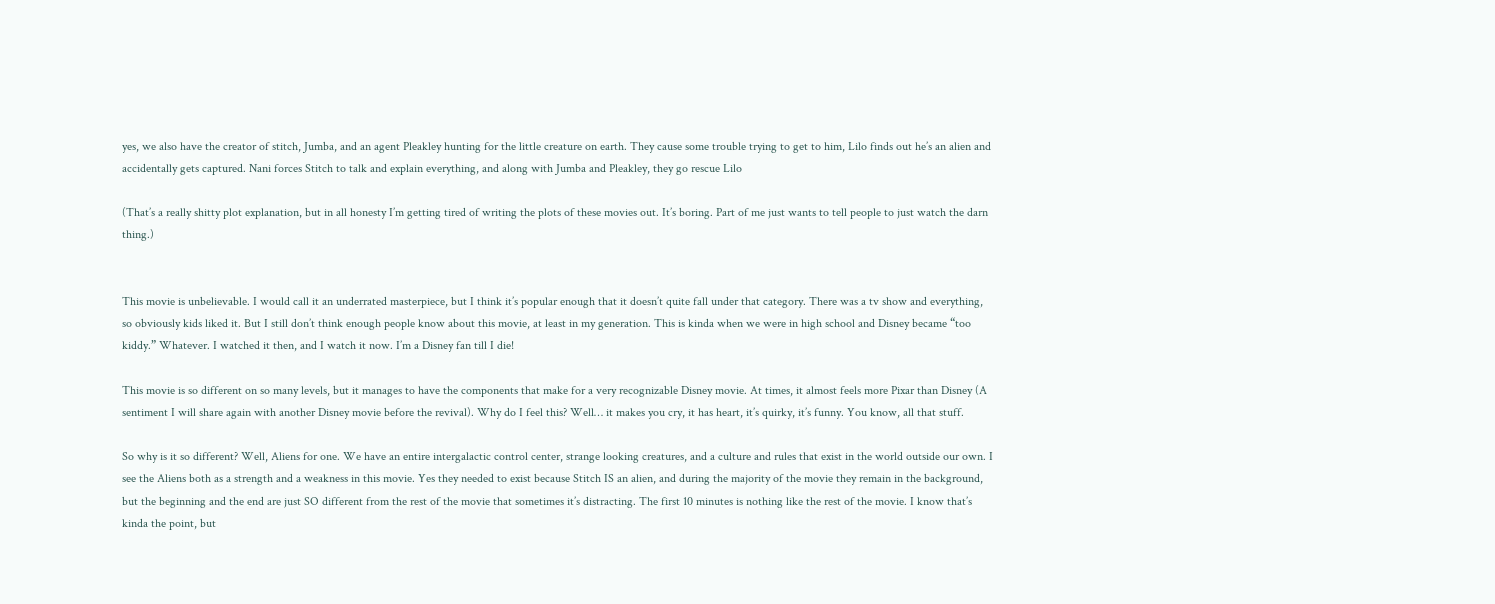yes, we also have the creator of stitch, Jumba, and an agent Pleakley hunting for the little creature on earth. They cause some trouble trying to get to him, Lilo finds out he’s an alien and accidentally gets captured. Nani forces Stitch to talk and explain everything, and along with Jumba and Pleakley, they go rescue Lilo

(That’s a really shitty plot explanation, but in all honesty I’m getting tired of writing the plots of these movies out. It’s boring. Part of me just wants to tell people to just watch the darn thing.)


This movie is unbelievable. I would call it an underrated masterpiece, but I think it’s popular enough that it doesn’t quite fall under that category. There was a tv show and everything, so obviously kids liked it. But I still don’t think enough people know about this movie, at least in my generation. This is kinda when we were in high school and Disney became “too kiddy.” Whatever. I watched it then, and I watch it now. I’m a Disney fan till I die!

This movie is so different on so many levels, but it manages to have the components that make for a very recognizable Disney movie. At times, it almost feels more Pixar than Disney (A sentiment I will share again with another Disney movie before the revival). Why do I feel this? Well… it makes you cry, it has heart, it’s quirky, it’s funny. You know, all that stuff.

So why is it so different? Well, Aliens for one. We have an entire intergalactic control center, strange looking creatures, and a culture and rules that exist in the world outside our own. I see the Aliens both as a strength and a weakness in this movie. Yes they needed to exist because Stitch IS an alien, and during the majority of the movie they remain in the background, but the beginning and the end are just SO different from the rest of the movie that sometimes it’s distracting. The first 10 minutes is nothing like the rest of the movie. I know that’s kinda the point, but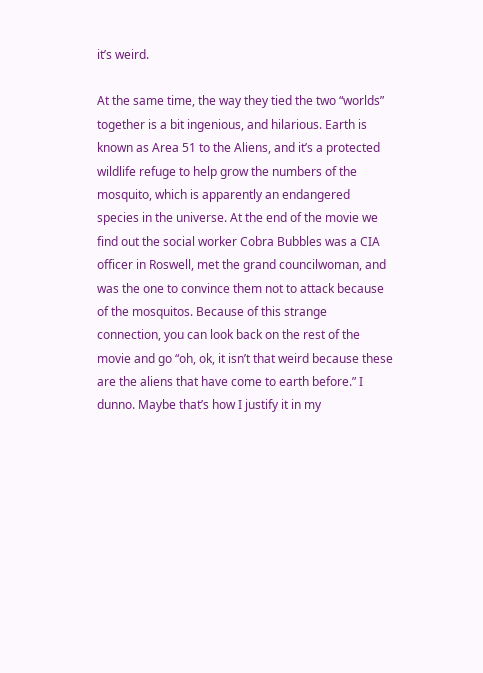it’s weird.

At the same time, the way they tied the two “worlds” together is a bit ingenious, and hilarious. Earth is known as Area 51 to the Aliens, and it’s a protected wildlife refuge to help grow the numbers of the mosquito, which is apparently an endangered species in the universe. At the end of the movie we find out the social worker Cobra Bubbles was a CIA officer in Roswell, met the grand councilwoman, and was the one to convince them not to attack because of the mosquitos. Because of this strange connection, you can look back on the rest of the movie and go “oh, ok, it isn’t that weird because these are the aliens that have come to earth before.” I dunno. Maybe that’s how I justify it in my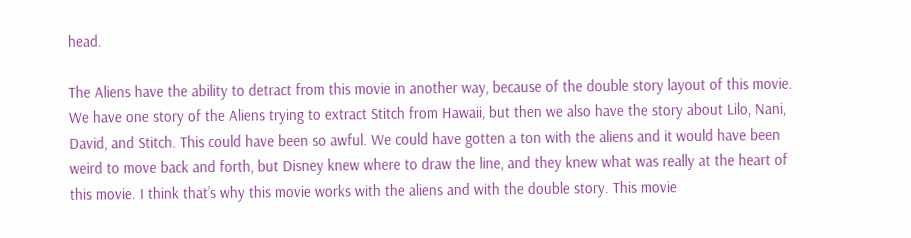head.

The Aliens have the ability to detract from this movie in another way, because of the double story layout of this movie. We have one story of the Aliens trying to extract Stitch from Hawaii, but then we also have the story about Lilo, Nani, David, and Stitch. This could have been so awful. We could have gotten a ton with the aliens and it would have been weird to move back and forth, but Disney knew where to draw the line, and they knew what was really at the heart of this movie. I think that’s why this movie works with the aliens and with the double story. This movie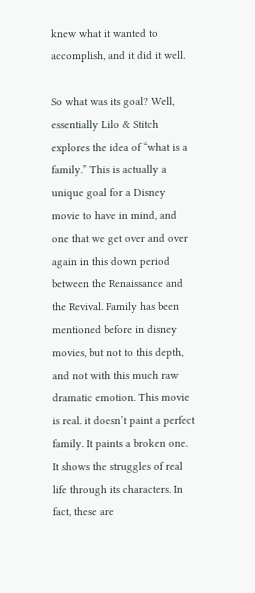knew what it wanted to accomplish, and it did it well.

So what was its goal? Well, essentially Lilo & Stitch explores the idea of “what is a family.” This is actually a unique goal for a Disney movie to have in mind, and one that we get over and over again in this down period between the Renaissance and the Revival. Family has been mentioned before in disney movies, but not to this depth, and not with this much raw dramatic emotion. This movie is real. it doesn’t paint a perfect family. It paints a broken one. It shows the struggles of real life through its characters. In fact, these are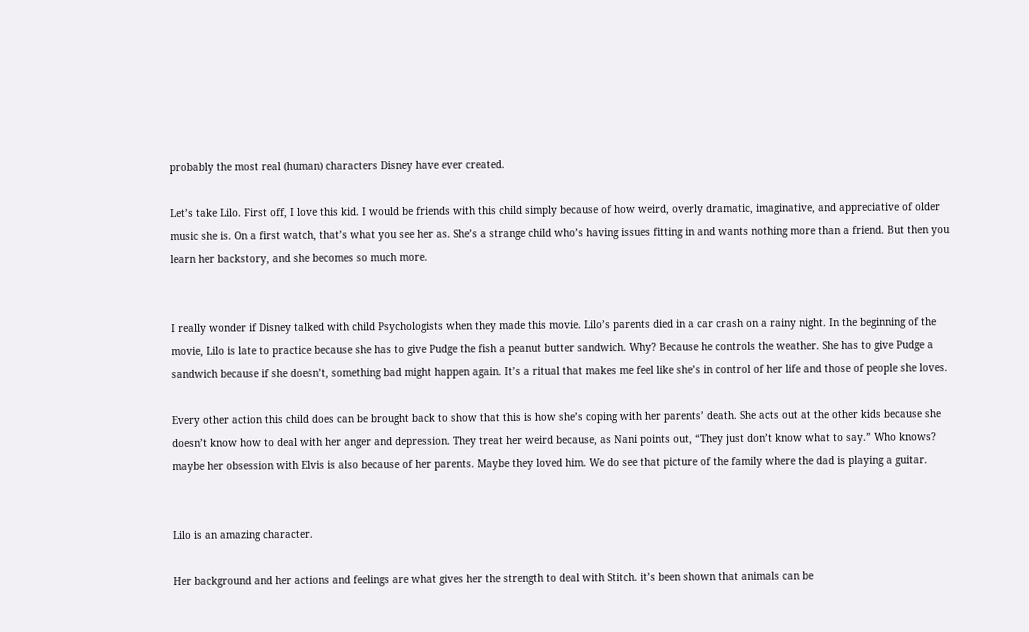probably the most real (human) characters Disney have ever created.

Let’s take Lilo. First off, I love this kid. I would be friends with this child simply because of how weird, overly dramatic, imaginative, and appreciative of older music she is. On a first watch, that’s what you see her as. She’s a strange child who’s having issues fitting in and wants nothing more than a friend. But then you learn her backstory, and she becomes so much more.


I really wonder if Disney talked with child Psychologists when they made this movie. Lilo’s parents died in a car crash on a rainy night. In the beginning of the movie, Lilo is late to practice because she has to give Pudge the fish a peanut butter sandwich. Why? Because he controls the weather. She has to give Pudge a sandwich because if she doesn’t, something bad might happen again. It’s a ritual that makes me feel like she’s in control of her life and those of people she loves.

Every other action this child does can be brought back to show that this is how she’s coping with her parents’ death. She acts out at the other kids because she doesn’t know how to deal with her anger and depression. They treat her weird because, as Nani points out, “They just don’t know what to say.” Who knows? maybe her obsession with Elvis is also because of her parents. Maybe they loved him. We do see that picture of the family where the dad is playing a guitar.


Lilo is an amazing character.

Her background and her actions and feelings are what gives her the strength to deal with Stitch. it’s been shown that animals can be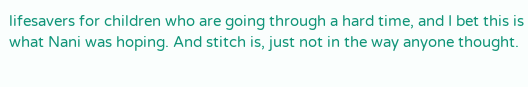lifesavers for children who are going through a hard time, and I bet this is what Nani was hoping. And stitch is, just not in the way anyone thought.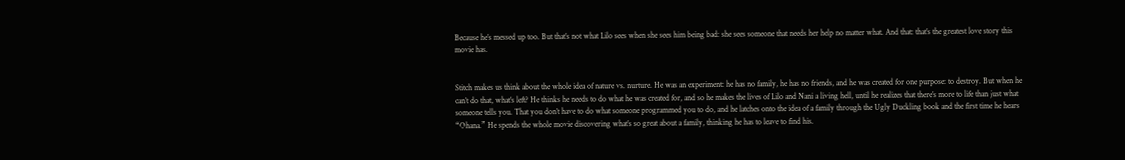Because he’s messed up too. But that’s not what Lilo sees when she sees him being bad: she sees someone that needs her help no matter what. And that: that’s the greatest love story this movie has.


Stitch makes us think about the whole idea of nature vs. nurture. He was an experiment: he has no family, he has no friends, and he was created for one purpose: to destroy. But when he can’t do that, what’s left? He thinks he needs to do what he was created for, and so he makes the lives of Lilo and Nani a living hell, until he realizes that there’s more to life than just what someone tells you. That you don’t have to do what someone programmed you to do, and he latches onto the idea of a family through the Ugly Duckling book and the first time he hears “Ohana.” He spends the whole movie discovering what’s so great about a family, thinking he has to leave to find his.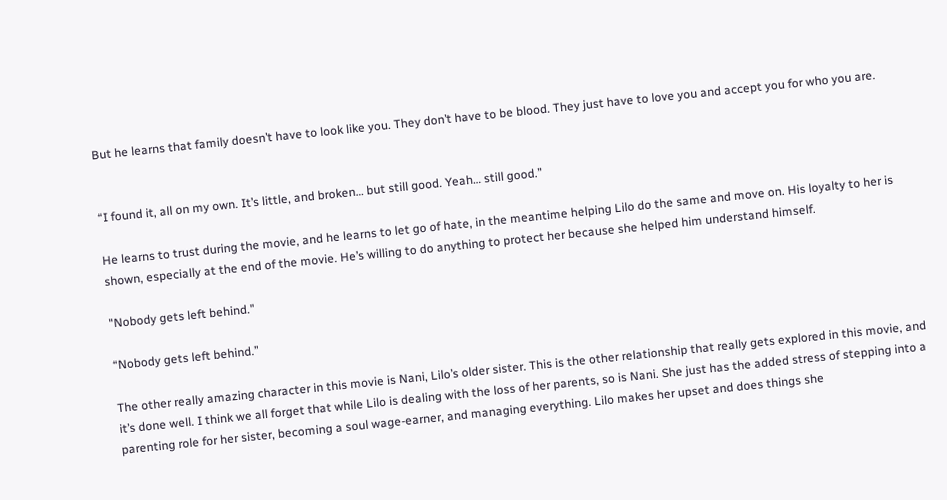But he learns that family doesn’t have to look like you. They don’t have to be blood. They just have to love you and accept you for who you are.


“I found it, all on my own. It’s little, and broken… but still good. Yeah… still good.”

He learns to trust during the movie, and he learns to let go of hate, in the meantime helping Lilo do the same and move on. His loyalty to her is shown, especially at the end of the movie. He’s willing to do anything to protect her because she helped him understand himself.

"Nobody gets left behind."

“Nobody gets left behind.”

The other really amazing character in this movie is Nani, Lilo’s older sister. This is the other relationship that really gets explored in this movie, and it’s done well. I think we all forget that while Lilo is dealing with the loss of her parents, so is Nani. She just has the added stress of stepping into a parenting role for her sister, becoming a soul wage-earner, and managing everything. Lilo makes her upset and does things she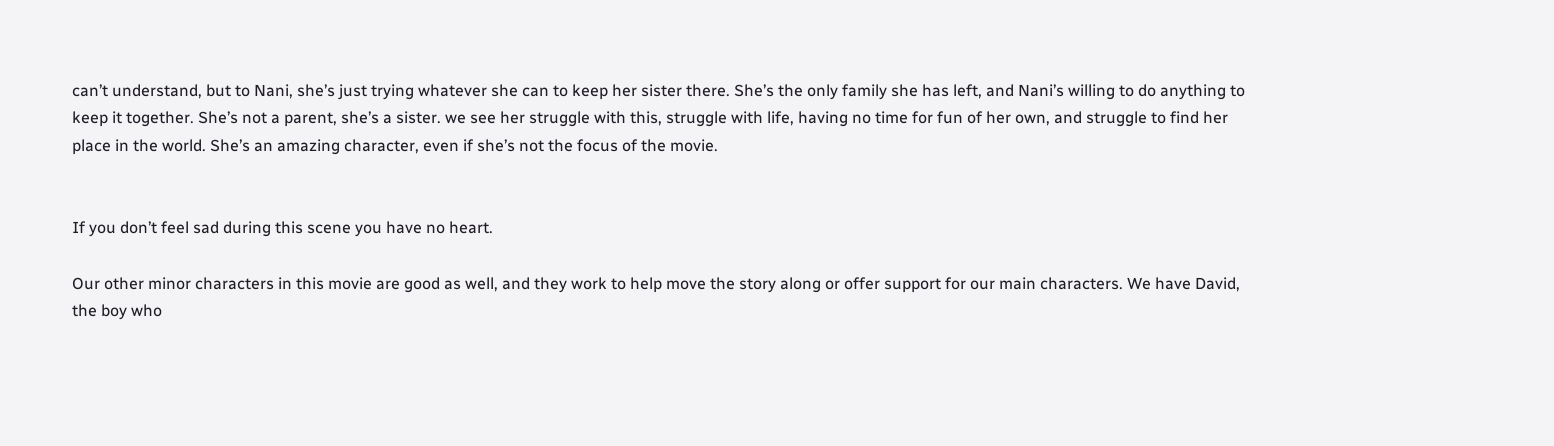can’t understand, but to Nani, she’s just trying whatever she can to keep her sister there. She’s the only family she has left, and Nani’s willing to do anything to keep it together. She’s not a parent, she’s a sister. we see her struggle with this, struggle with life, having no time for fun of her own, and struggle to find her place in the world. She’s an amazing character, even if she’s not the focus of the movie.


If you don’t feel sad during this scene you have no heart.

Our other minor characters in this movie are good as well, and they work to help move the story along or offer support for our main characters. We have David, the boy who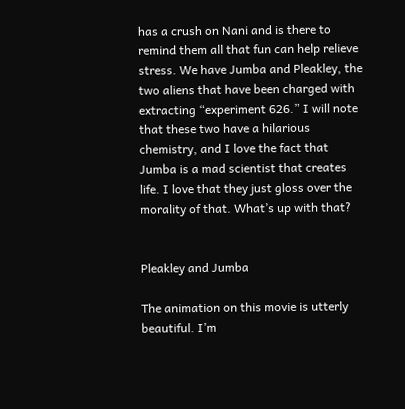has a crush on Nani and is there to remind them all that fun can help relieve stress. We have Jumba and Pleakley, the two aliens that have been charged with extracting “experiment 626.” I will note that these two have a hilarious chemistry, and I love the fact that Jumba is a mad scientist that creates life. I love that they just gloss over the morality of that. What’s up with that?


Pleakley and Jumba

The animation on this movie is utterly beautiful. I’m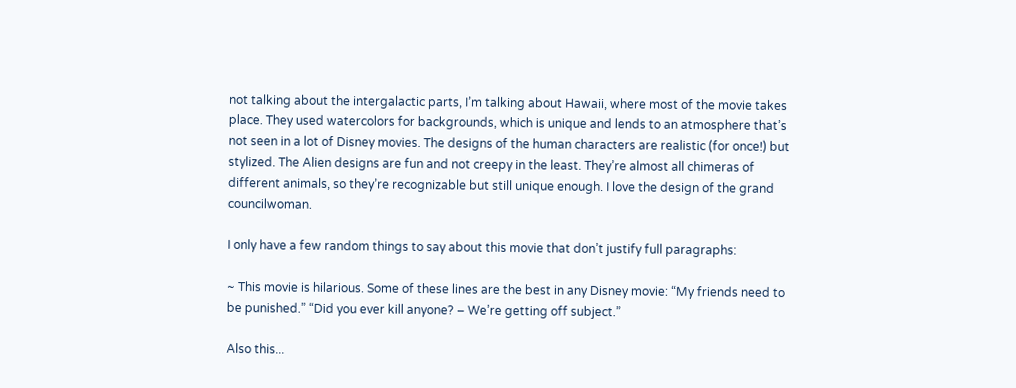not talking about the intergalactic parts, I’m talking about Hawaii, where most of the movie takes place. They used watercolors for backgrounds, which is unique and lends to an atmosphere that’s not seen in a lot of Disney movies. The designs of the human characters are realistic (for once!) but stylized. The Alien designs are fun and not creepy in the least. They’re almost all chimeras of different animals, so they’re recognizable but still unique enough. I love the design of the grand councilwoman.

I only have a few random things to say about this movie that don’t justify full paragraphs:

~ This movie is hilarious. Some of these lines are the best in any Disney movie: “My friends need to be punished.” “Did you ever kill anyone? – We’re getting off subject.”

Also this...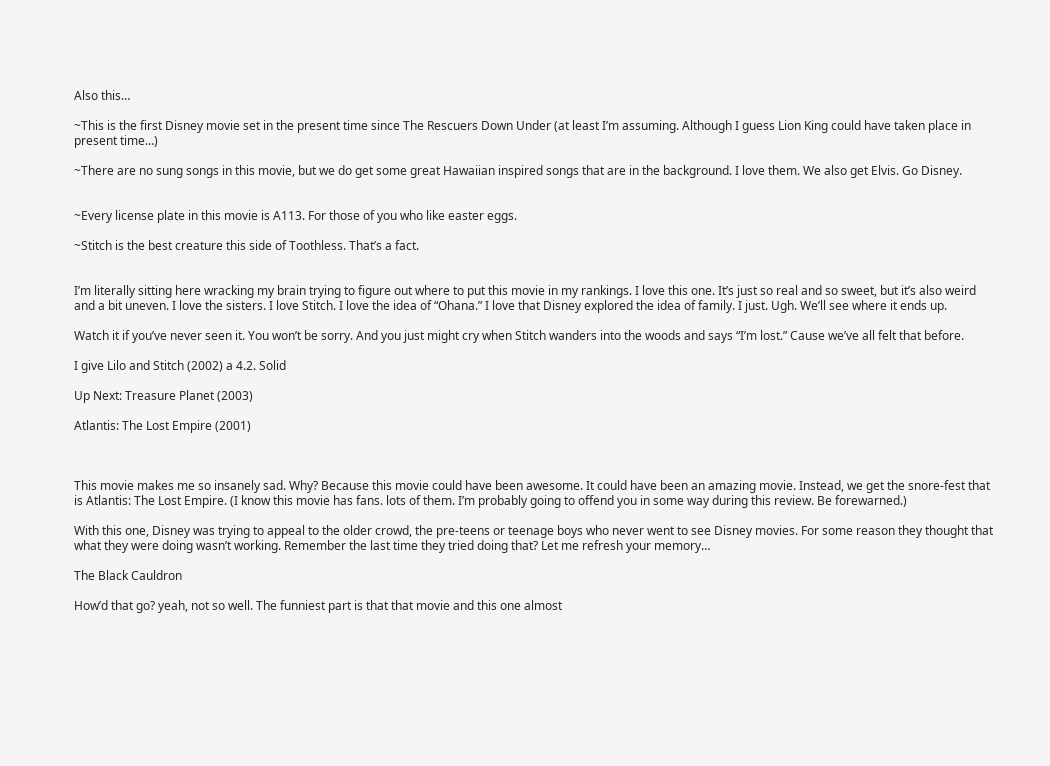Also this…

~This is the first Disney movie set in the present time since The Rescuers Down Under (at least I’m assuming. Although I guess Lion King could have taken place in present time…)

~There are no sung songs in this movie, but we do get some great Hawaiian inspired songs that are in the background. I love them. We also get Elvis. Go Disney.


~Every license plate in this movie is A113. For those of you who like easter eggs.

~Stitch is the best creature this side of Toothless. That’s a fact.


I’m literally sitting here wracking my brain trying to figure out where to put this movie in my rankings. I love this one. It’s just so real and so sweet, but it’s also weird and a bit uneven. I love the sisters. I love Stitch. I love the idea of “Ohana.” I love that Disney explored the idea of family. I just. Ugh. We’ll see where it ends up.

Watch it if you’ve never seen it. You won’t be sorry. And you just might cry when Stitch wanders into the woods and says “I’m lost.” Cause we’ve all felt that before.

I give Lilo and Stitch (2002) a 4.2. Solid

Up Next: Treasure Planet (2003)

Atlantis: The Lost Empire (2001)



This movie makes me so insanely sad. Why? Because this movie could have been awesome. It could have been an amazing movie. Instead, we get the snore-fest that is Atlantis: The Lost Empire. (I know this movie has fans. lots of them. I’m probably going to offend you in some way during this review. Be forewarned.)

With this one, Disney was trying to appeal to the older crowd, the pre-teens or teenage boys who never went to see Disney movies. For some reason they thought that what they were doing wasn’t working. Remember the last time they tried doing that? Let me refresh your memory…

The Black Cauldron

How’d that go? yeah, not so well. The funniest part is that that movie and this one almost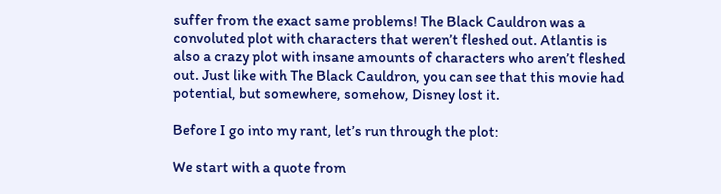suffer from the exact same problems! The Black Cauldron was a convoluted plot with characters that weren’t fleshed out. Atlantis is also a crazy plot with insane amounts of characters who aren’t fleshed out. Just like with The Black Cauldron, you can see that this movie had potential, but somewhere, somehow, Disney lost it.

Before I go into my rant, let’s run through the plot:

We start with a quote from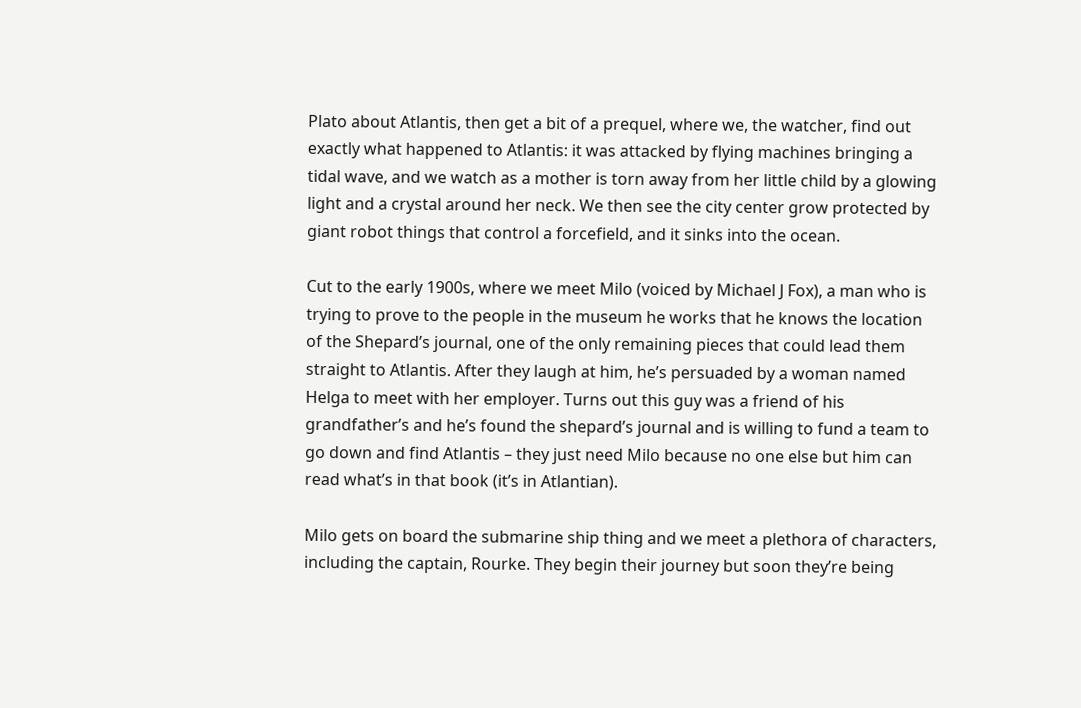Plato about Atlantis, then get a bit of a prequel, where we, the watcher, find out exactly what happened to Atlantis: it was attacked by flying machines bringing a tidal wave, and we watch as a mother is torn away from her little child by a glowing light and a crystal around her neck. We then see the city center grow protected by giant robot things that control a forcefield, and it sinks into the ocean.

Cut to the early 1900s, where we meet Milo (voiced by Michael J Fox), a man who is trying to prove to the people in the museum he works that he knows the location of the Shepard’s journal, one of the only remaining pieces that could lead them straight to Atlantis. After they laugh at him, he’s persuaded by a woman named Helga to meet with her employer. Turns out this guy was a friend of his grandfather’s and he’s found the shepard’s journal and is willing to fund a team to go down and find Atlantis – they just need Milo because no one else but him can read what’s in that book (it’s in Atlantian).

Milo gets on board the submarine ship thing and we meet a plethora of characters, including the captain, Rourke. They begin their journey but soon they’re being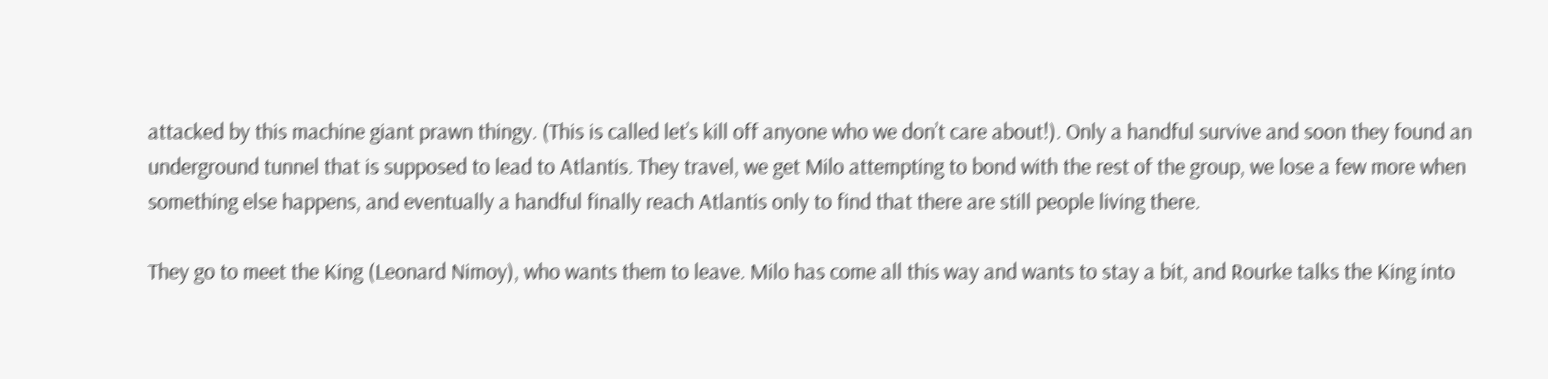attacked by this machine giant prawn thingy. (This is called let’s kill off anyone who we don’t care about!). Only a handful survive and soon they found an underground tunnel that is supposed to lead to Atlantis. They travel, we get Milo attempting to bond with the rest of the group, we lose a few more when something else happens, and eventually a handful finally reach Atlantis only to find that there are still people living there.

They go to meet the King (Leonard Nimoy), who wants them to leave. Milo has come all this way and wants to stay a bit, and Rourke talks the King into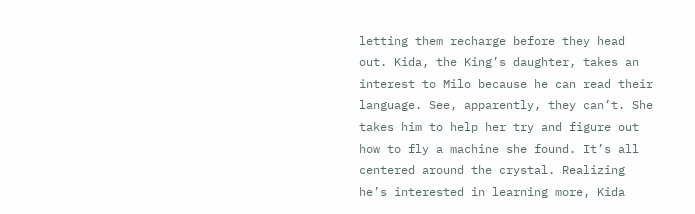letting them recharge before they head out. Kida, the King’s daughter, takes an interest to Milo because he can read their language. See, apparently, they can’t. She takes him to help her try and figure out how to fly a machine she found. It’s all centered around the crystal. Realizing he’s interested in learning more, Kida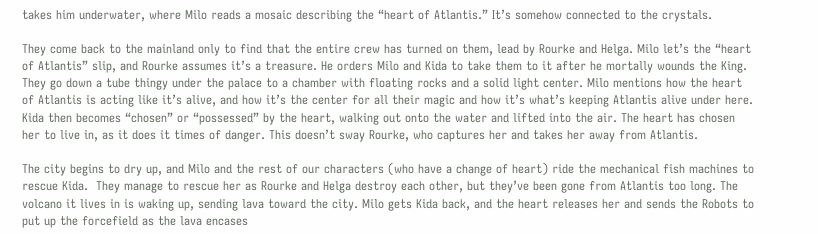takes him underwater, where Milo reads a mosaic describing the “heart of Atlantis.” It’s somehow connected to the crystals.

They come back to the mainland only to find that the entire crew has turned on them, lead by Rourke and Helga. Milo let’s the “heart of Atlantis” slip, and Rourke assumes it’s a treasure. He orders Milo and Kida to take them to it after he mortally wounds the King. They go down a tube thingy under the palace to a chamber with floating rocks and a solid light center. Milo mentions how the heart of Atlantis is acting like it’s alive, and how it’s the center for all their magic and how it’s what’s keeping Atlantis alive under here. Kida then becomes “chosen” or “possessed” by the heart, walking out onto the water and lifted into the air. The heart has chosen her to live in, as it does it times of danger. This doesn’t sway Rourke, who captures her and takes her away from Atlantis.

The city begins to dry up, and Milo and the rest of our characters (who have a change of heart) ride the mechanical fish machines to rescue Kida.  They manage to rescue her as Rourke and Helga destroy each other, but they’ve been gone from Atlantis too long. The volcano it lives in is waking up, sending lava toward the city. Milo gets Kida back, and the heart releases her and sends the Robots to put up the forcefield as the lava encases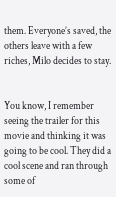them. Everyone’s saved, the others leave with a few riches, Milo decides to stay.


You know, I remember seeing the trailer for this movie and thinking it was going to be cool. They did a cool scene and ran through some of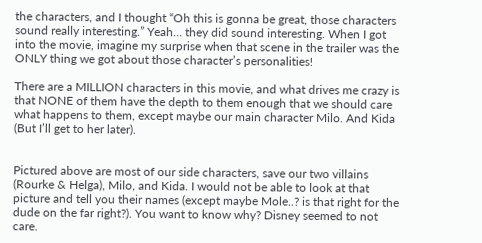the characters, and I thought “Oh this is gonna be great, those characters sound really interesting.” Yeah… they did sound interesting. When I got into the movie, imagine my surprise when that scene in the trailer was the ONLY thing we got about those character’s personalities!

There are a MILLION characters in this movie, and what drives me crazy is that NONE of them have the depth to them enough that we should care what happens to them, except maybe our main character Milo. And Kida (But I’ll get to her later).


Pictured above are most of our side characters, save our two villains (Rourke & Helga), Milo, and Kida. I would not be able to look at that picture and tell you their names (except maybe Mole..? is that right for the dude on the far right?). You want to know why? Disney seemed to not care.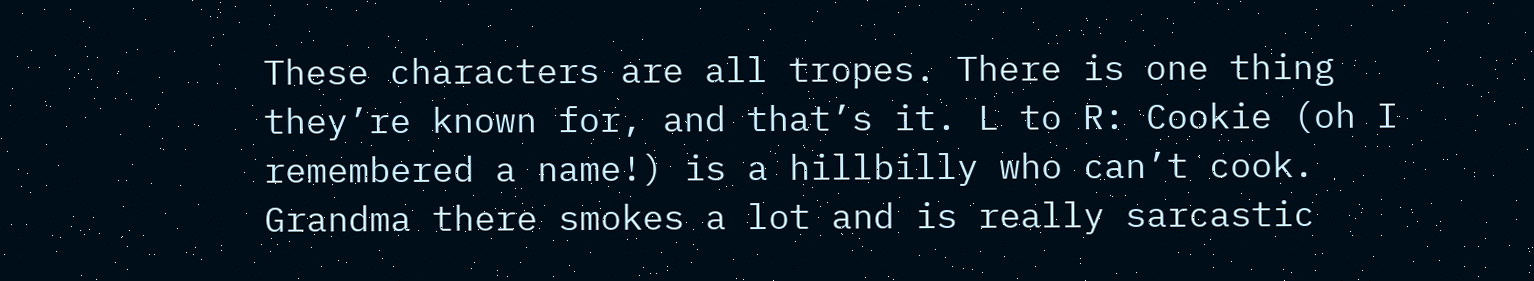These characters are all tropes. There is one thing they’re known for, and that’s it. L to R: Cookie (oh I remembered a name!) is a hillbilly who can’t cook. Grandma there smokes a lot and is really sarcastic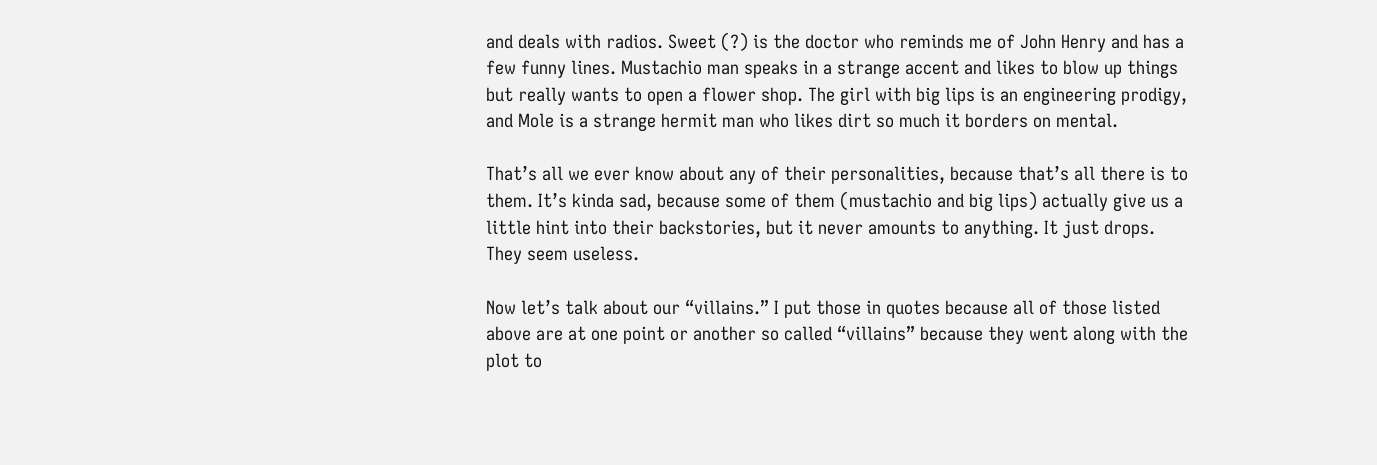and deals with radios. Sweet (?) is the doctor who reminds me of John Henry and has a few funny lines. Mustachio man speaks in a strange accent and likes to blow up things but really wants to open a flower shop. The girl with big lips is an engineering prodigy, and Mole is a strange hermit man who likes dirt so much it borders on mental.

That’s all we ever know about any of their personalities, because that’s all there is to them. It’s kinda sad, because some of them (mustachio and big lips) actually give us a little hint into their backstories, but it never amounts to anything. It just drops. They seem useless.

Now let’s talk about our “villains.” I put those in quotes because all of those listed above are at one point or another so called “villains” because they went along with the plot to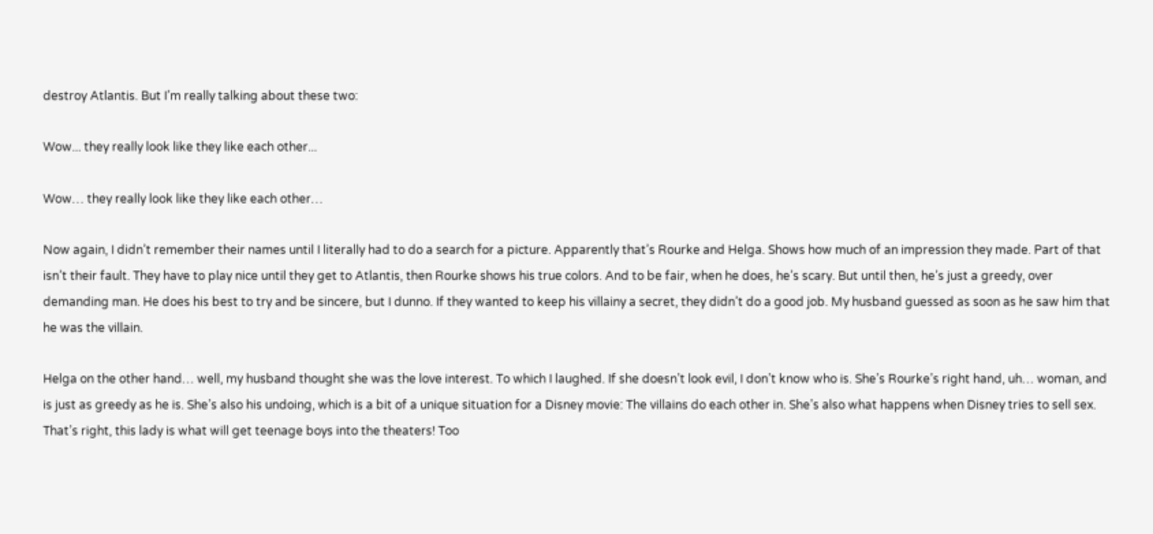destroy Atlantis. But I’m really talking about these two:

Wow... they really look like they like each other...

Wow… they really look like they like each other…

Now again, I didn’t remember their names until I literally had to do a search for a picture. Apparently that’s Rourke and Helga. Shows how much of an impression they made. Part of that isn’t their fault. They have to play nice until they get to Atlantis, then Rourke shows his true colors. And to be fair, when he does, he’s scary. But until then, he’s just a greedy, over demanding man. He does his best to try and be sincere, but I dunno. If they wanted to keep his villainy a secret, they didn’t do a good job. My husband guessed as soon as he saw him that he was the villain.

Helga on the other hand… well, my husband thought she was the love interest. To which I laughed. If she doesn’t look evil, I don’t know who is. She’s Rourke’s right hand, uh… woman, and is just as greedy as he is. She’s also his undoing, which is a bit of a unique situation for a Disney movie: The villains do each other in. She’s also what happens when Disney tries to sell sex. That’s right, this lady is what will get teenage boys into the theaters! Too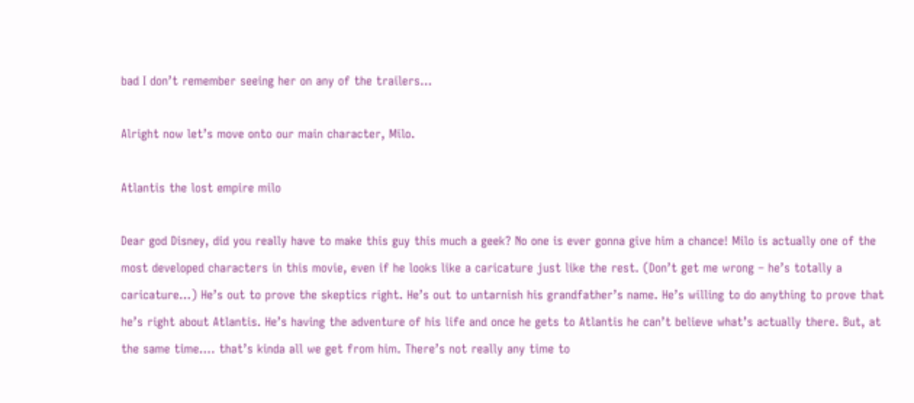bad I don’t remember seeing her on any of the trailers…

Alright now let’s move onto our main character, Milo.

Atlantis the lost empire milo

Dear god Disney, did you really have to make this guy this much a geek? No one is ever gonna give him a chance! Milo is actually one of the most developed characters in this movie, even if he looks like a caricature just like the rest. (Don’t get me wrong – he’s totally a caricature…) He’s out to prove the skeptics right. He’s out to untarnish his grandfather’s name. He’s willing to do anything to prove that he’s right about Atlantis. He’s having the adventure of his life and once he gets to Atlantis he can’t believe what’s actually there. But, at the same time…. that’s kinda all we get from him. There’s not really any time to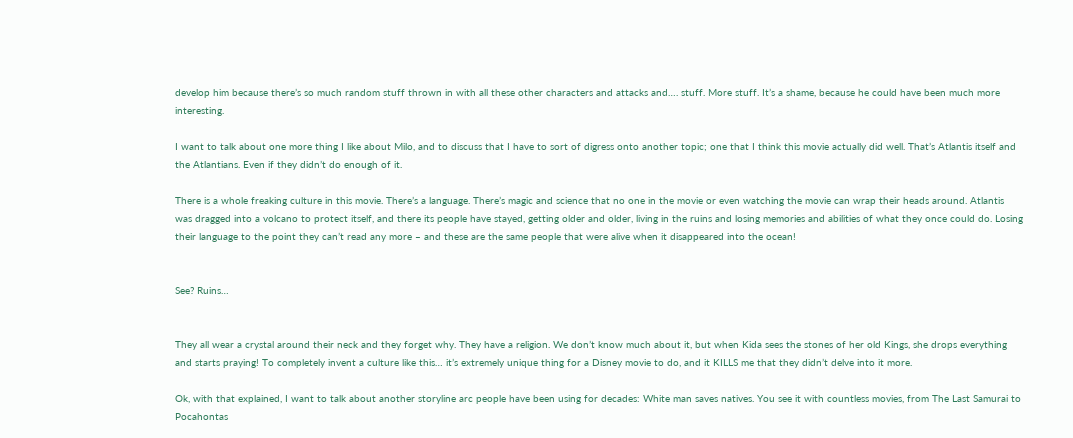develop him because there’s so much random stuff thrown in with all these other characters and attacks and…. stuff. More stuff. It’s a shame, because he could have been much more interesting.

I want to talk about one more thing I like about Milo, and to discuss that I have to sort of digress onto another topic; one that I think this movie actually did well. That’s Atlantis itself and the Atlantians. Even if they didn’t do enough of it.

There is a whole freaking culture in this movie. There’s a language. There’s magic and science that no one in the movie or even watching the movie can wrap their heads around. Atlantis was dragged into a volcano to protect itself, and there its people have stayed, getting older and older, living in the ruins and losing memories and abilities of what they once could do. Losing their language to the point they can’t read any more – and these are the same people that were alive when it disappeared into the ocean!


See? Ruins…


They all wear a crystal around their neck and they forget why. They have a religion. We don’t know much about it, but when Kida sees the stones of her old Kings, she drops everything and starts praying! To completely invent a culture like this… it’s extremely unique thing for a Disney movie to do, and it KILLS me that they didn’t delve into it more.

Ok, with that explained, I want to talk about another storyline arc people have been using for decades: White man saves natives. You see it with countless movies, from The Last Samurai to Pocahontas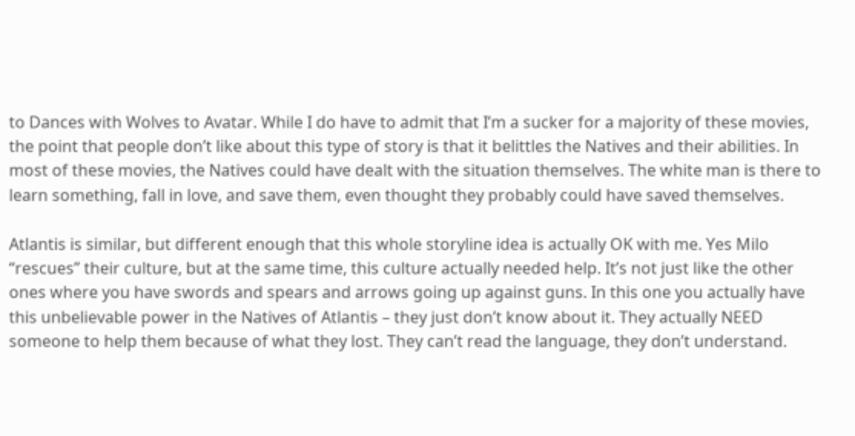to Dances with Wolves to Avatar. While I do have to admit that I’m a sucker for a majority of these movies, the point that people don’t like about this type of story is that it belittles the Natives and their abilities. In most of these movies, the Natives could have dealt with the situation themselves. The white man is there to learn something, fall in love, and save them, even thought they probably could have saved themselves.

Atlantis is similar, but different enough that this whole storyline idea is actually OK with me. Yes Milo “rescues” their culture, but at the same time, this culture actually needed help. It’s not just like the other ones where you have swords and spears and arrows going up against guns. In this one you actually have this unbelievable power in the Natives of Atlantis – they just don’t know about it. They actually NEED someone to help them because of what they lost. They can’t read the language, they don’t understand.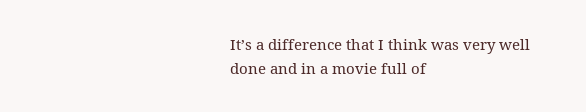It’s a difference that I think was very well done and in a movie full of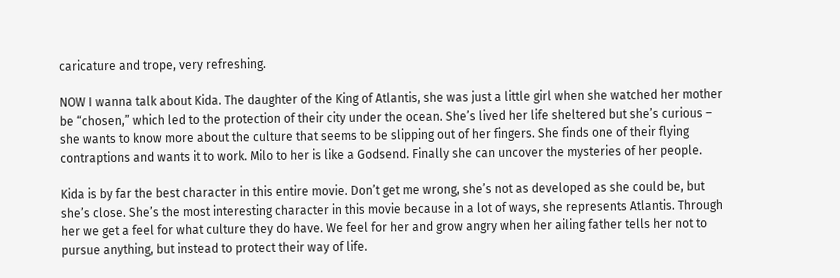caricature and trope, very refreshing.

NOW I wanna talk about Kida. The daughter of the King of Atlantis, she was just a little girl when she watched her mother be “chosen,” which led to the protection of their city under the ocean. She’s lived her life sheltered but she’s curious – she wants to know more about the culture that seems to be slipping out of her fingers. She finds one of their flying contraptions and wants it to work. Milo to her is like a Godsend. Finally she can uncover the mysteries of her people.

Kida is by far the best character in this entire movie. Don’t get me wrong, she’s not as developed as she could be, but she’s close. She’s the most interesting character in this movie because in a lot of ways, she represents Atlantis. Through her we get a feel for what culture they do have. We feel for her and grow angry when her ailing father tells her not to pursue anything, but instead to protect their way of life.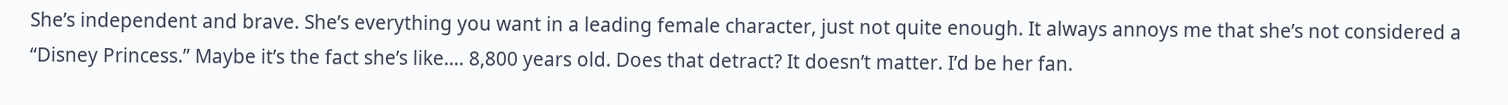She’s independent and brave. She’s everything you want in a leading female character, just not quite enough. It always annoys me that she’s not considered a “Disney Princess.” Maybe it’s the fact she’s like…. 8,800 years old. Does that detract? It doesn’t matter. I’d be her fan.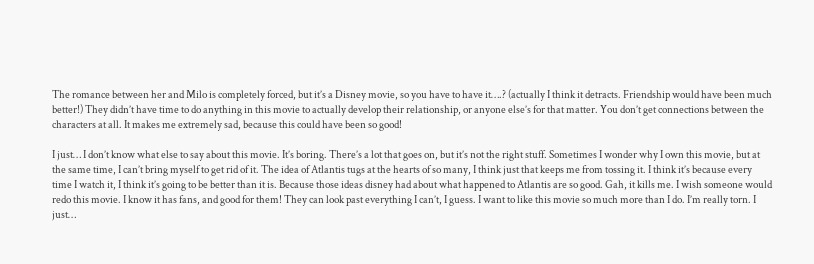The romance between her and Milo is completely forced, but it’s a Disney movie, so you have to have it….? (actually I think it detracts. Friendship would have been much better!) They didn’t have time to do anything in this movie to actually develop their relationship, or anyone else’s for that matter. You don’t get connections between the characters at all. It makes me extremely sad, because this could have been so good!

I just… I don’t know what else to say about this movie. It’s boring. There’s a lot that goes on, but it’s not the right stuff. Sometimes I wonder why I own this movie, but at the same time, I can’t bring myself to get rid of it. The idea of Atlantis tugs at the hearts of so many, I think just that keeps me from tossing it. I think it’s because every time I watch it, I think it’s going to be better than it is. Because those ideas disney had about what happened to Atlantis are so good. Gah, it kills me. I wish someone would redo this movie. I know it has fans, and good for them! They can look past everything I can’t, I guess. I want to like this movie so much more than I do. I’m really torn. I just…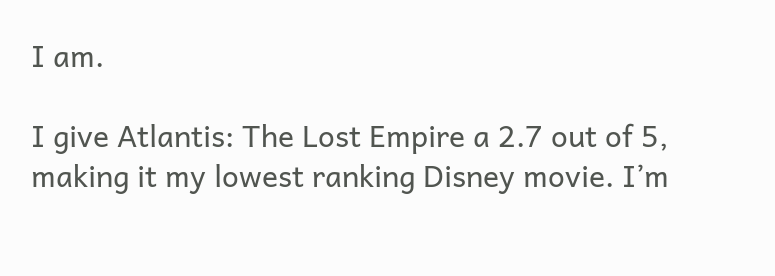I am.

I give Atlantis: The Lost Empire a 2.7 out of 5, making it my lowest ranking Disney movie. I’m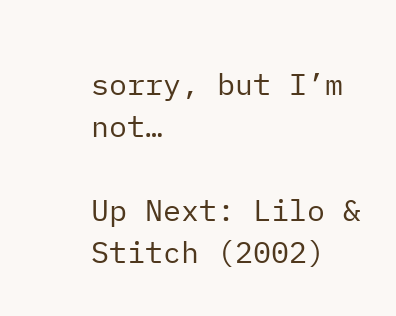sorry, but I’m not…

Up Next: Lilo & Stitch (2002)